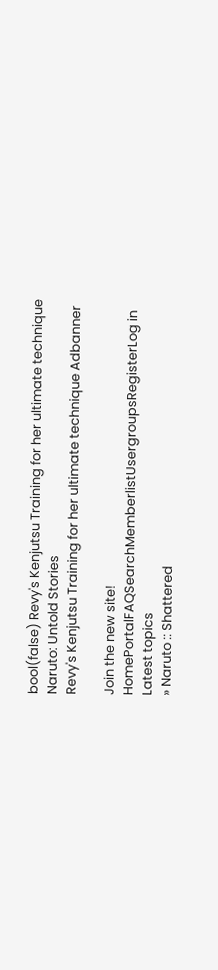bool(false) Revy's Kenjutsu Training for her ultimate technique
Naruto: Untold Stories
Revy's Kenjutsu Training for her ultimate technique Adbanner

Join the new site!
HomePortalFAQSearchMemberlistUsergroupsRegisterLog in
Latest topics
» Naruto :: Shattered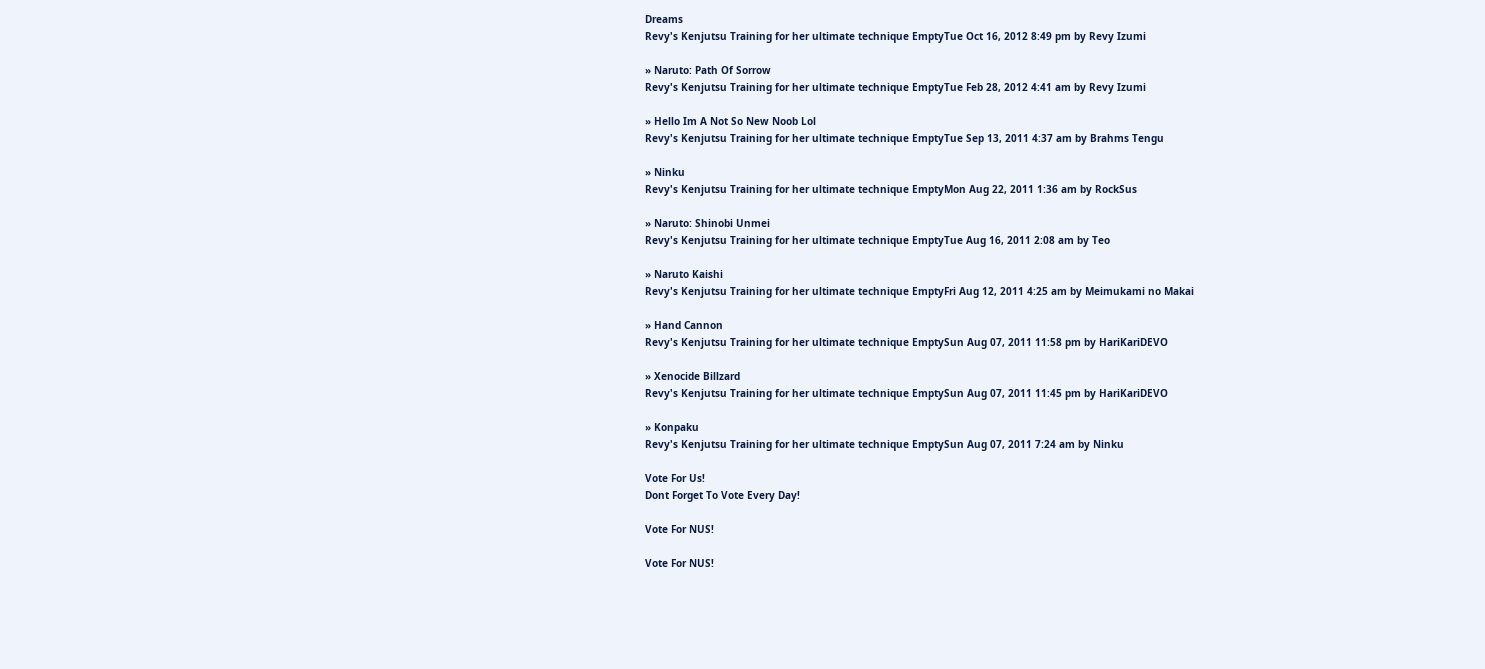Dreams
Revy's Kenjutsu Training for her ultimate technique EmptyTue Oct 16, 2012 8:49 pm by Revy Izumi

» Naruto: Path Of Sorrow
Revy's Kenjutsu Training for her ultimate technique EmptyTue Feb 28, 2012 4:41 am by Revy Izumi

» Hello Im A Not So New Noob Lol
Revy's Kenjutsu Training for her ultimate technique EmptyTue Sep 13, 2011 4:37 am by Brahms Tengu

» Ninku
Revy's Kenjutsu Training for her ultimate technique EmptyMon Aug 22, 2011 1:36 am by RockSus

» Naruto: Shinobi Unmei
Revy's Kenjutsu Training for her ultimate technique EmptyTue Aug 16, 2011 2:08 am by Teo

» Naruto Kaishi
Revy's Kenjutsu Training for her ultimate technique EmptyFri Aug 12, 2011 4:25 am by Meimukami no Makai

» Hand Cannon
Revy's Kenjutsu Training for her ultimate technique EmptySun Aug 07, 2011 11:58 pm by HariKariDEVO

» Xenocide Billzard
Revy's Kenjutsu Training for her ultimate technique EmptySun Aug 07, 2011 11:45 pm by HariKariDEVO

» Konpaku
Revy's Kenjutsu Training for her ultimate technique EmptySun Aug 07, 2011 7:24 am by Ninku

Vote For Us!
Dont Forget To Vote Every Day!

Vote For NUS!

Vote For NUS!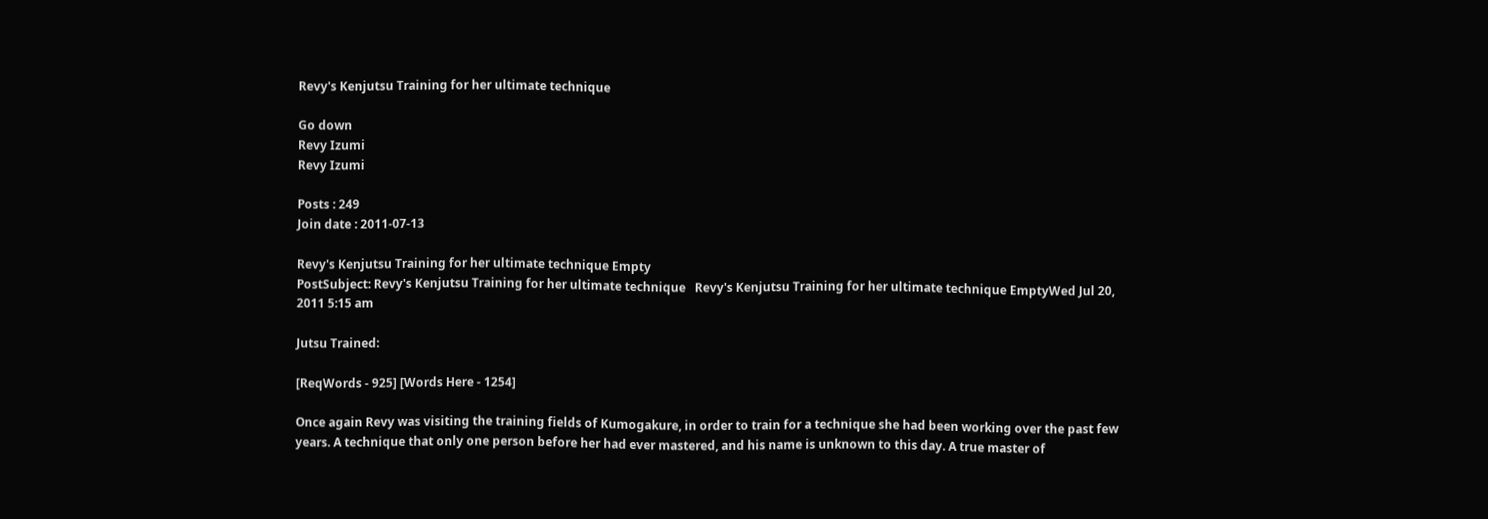Revy's Kenjutsu Training for her ultimate technique

Go down
Revy Izumi
Revy Izumi

Posts : 249
Join date : 2011-07-13

Revy's Kenjutsu Training for her ultimate technique Empty
PostSubject: Revy's Kenjutsu Training for her ultimate technique   Revy's Kenjutsu Training for her ultimate technique EmptyWed Jul 20, 2011 5:15 am

Jutsu Trained:

[ReqWords - 925] [Words Here - 1254]

Once again Revy was visiting the training fields of Kumogakure, in order to train for a technique she had been working over the past few years. A technique that only one person before her had ever mastered, and his name is unknown to this day. A true master of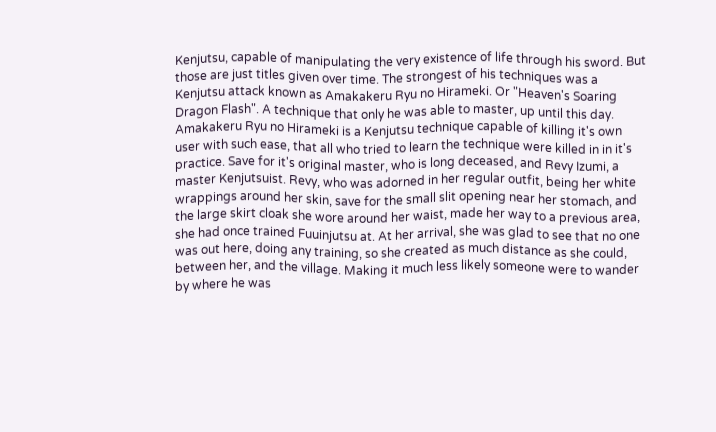Kenjutsu, capable of manipulating the very existence of life through his sword. But those are just titles given over time. The strongest of his techniques was a Kenjutsu attack known as Amakakeru Ryu no Hirameki. Or "Heaven's Soaring Dragon Flash". A technique that only he was able to master, up until this day. Amakakeru Ryu no Hirameki is a Kenjutsu technique capable of killing it's own user with such ease, that all who tried to learn the technique were killed in in it's practice. Save for it's original master, who is long deceased, and Revy Izumi, a master Kenjutsuist. Revy, who was adorned in her regular outfit, being her white wrappings around her skin, save for the small slit opening near her stomach, and the large skirt cloak she wore around her waist, made her way to a previous area, she had once trained Fuuinjutsu at. At her arrival, she was glad to see that no one was out here, doing any training, so she created as much distance as she could, between her, and the village. Making it much less likely someone were to wander by where he was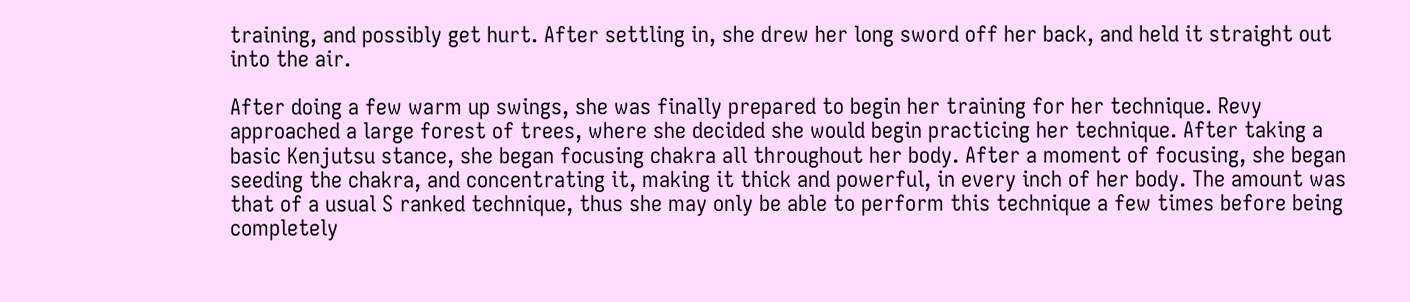training, and possibly get hurt. After settling in, she drew her long sword off her back, and held it straight out into the air.

After doing a few warm up swings, she was finally prepared to begin her training for her technique. Revy approached a large forest of trees, where she decided she would begin practicing her technique. After taking a basic Kenjutsu stance, she began focusing chakra all throughout her body. After a moment of focusing, she began seeding the chakra, and concentrating it, making it thick and powerful, in every inch of her body. The amount was that of a usual S ranked technique, thus she may only be able to perform this technique a few times before being completely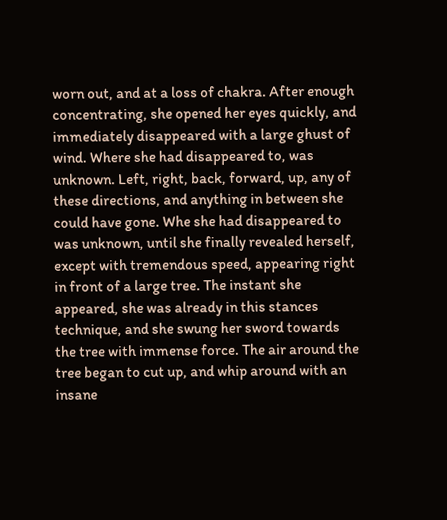worn out, and at a loss of chakra. After enough concentrating, she opened her eyes quickly, and immediately disappeared with a large ghust of wind. Where she had disappeared to, was unknown. Left, right, back, forward, up, any of these directions, and anything in between she could have gone. Whe she had disappeared to was unknown, until she finally revealed herself, except with tremendous speed, appearing right in front of a large tree. The instant she appeared, she was already in this stances technique, and she swung her sword towards the tree with immense force. The air around the tree began to cut up, and whip around with an insane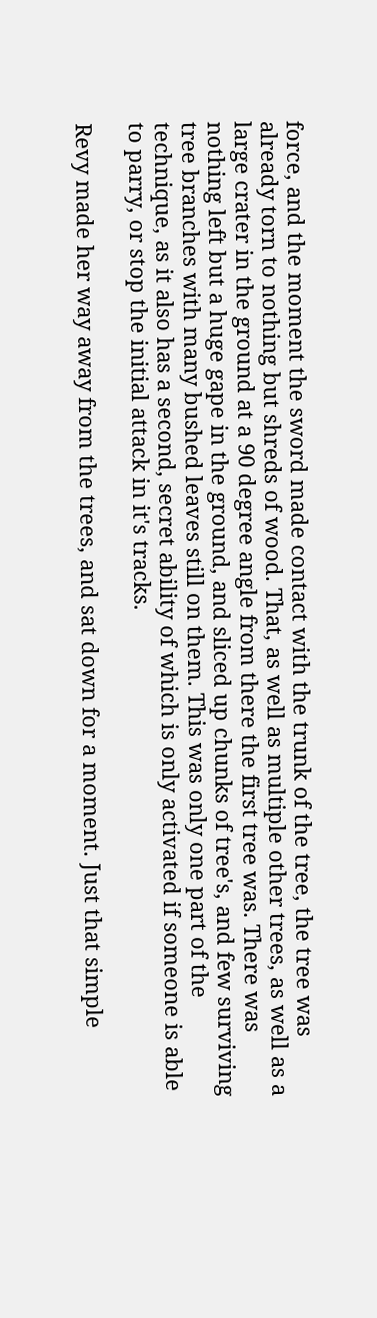force, and the moment the sword made contact with the trunk of the tree, the tree was already torn to nothing but shreds of wood. That, as well as multiple other trees, as well as a large crater in the ground at a 90 degree angle from there the first tree was. There was nothing left but a huge gape in the ground, and sliced up chunks of tree's, and few surviving tree branches with many bushed leaves still on them. This was only one part of the technique, as it also has a second, secret ability of which is only activated if someone is able to parry, or stop the initial attack in it's tracks.

Revy made her way away from the trees, and sat down for a moment. Just that simple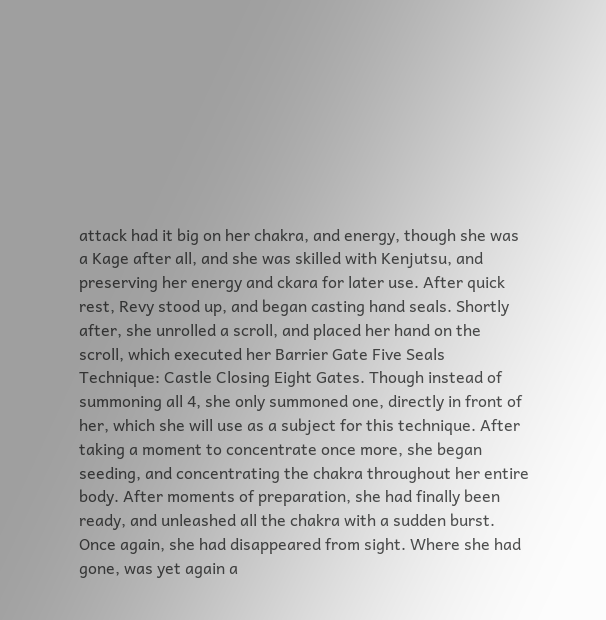attack had it big on her chakra, and energy, though she was a Kage after all, and she was skilled with Kenjutsu, and preserving her energy and ckara for later use. After quick rest, Revy stood up, and began casting hand seals. Shortly after, she unrolled a scroll, and placed her hand on the scroll, which executed her Barrier Gate Five Seals Technique: Castle Closing Eight Gates. Though instead of summoning all 4, she only summoned one, directly in front of her, which she will use as a subject for this technique. After taking a moment to concentrate once more, she began seeding, and concentrating the chakra throughout her entire body. After moments of preparation, she had finally been ready, and unleashed all the chakra with a sudden burst. Once again, she had disappeared from sight. Where she had gone, was yet again a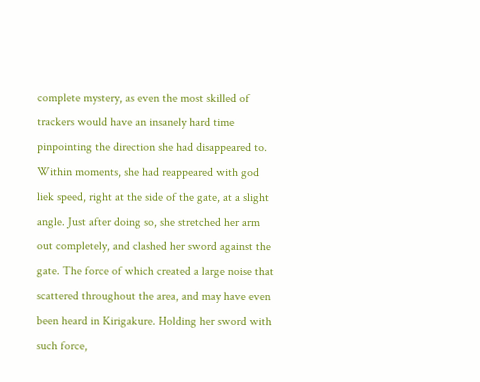complete mystery, as even the most skilled of trackers would have an insanely hard time pinpointing the direction she had disappeared to. Within moments, she had reappeared with god liek speed, right at the side of the gate, at a slight angle. Just after doing so, she stretched her arm out completely, and clashed her sword against the gate. The force of which created a large noise that scattered throughout the area, and may have even been heard in Kirigakure. Holding her sword with such force,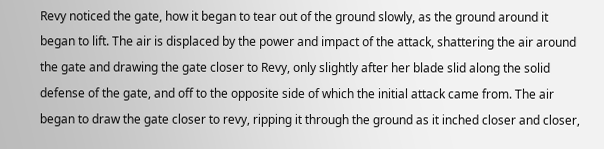Revy noticed the gate, how it began to tear out of the ground slowly, as the ground around it began to lift. The air is displaced by the power and impact of the attack, shattering the air around the gate and drawing the gate closer to Revy, only slightly after her blade slid along the solid defense of the gate, and off to the opposite side of which the initial attack came from. The air began to draw the gate closer to revy, ripping it through the ground as it inched closer and closer,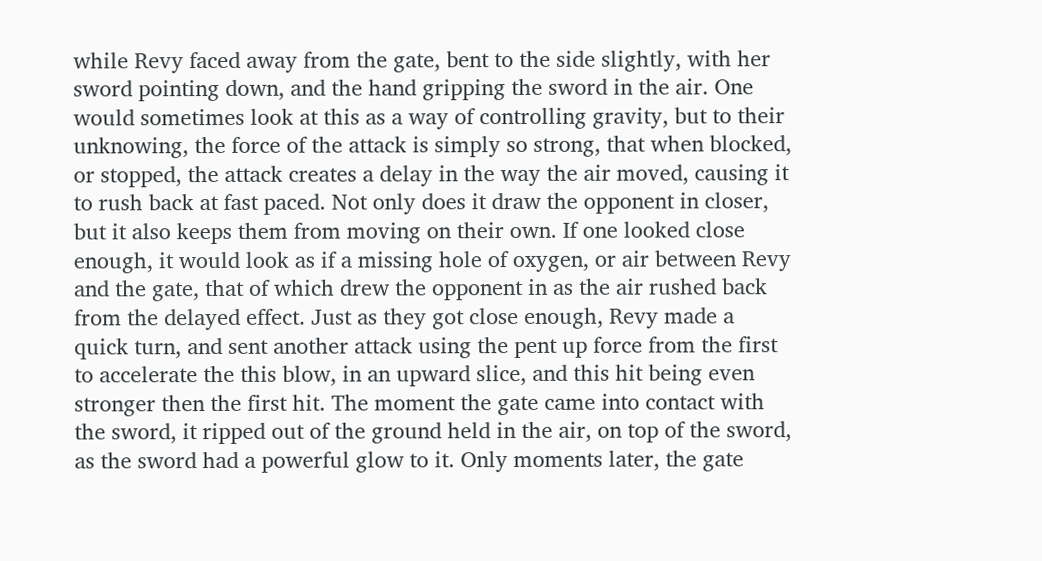while Revy faced away from the gate, bent to the side slightly, with her sword pointing down, and the hand gripping the sword in the air. One would sometimes look at this as a way of controlling gravity, but to their unknowing, the force of the attack is simply so strong, that when blocked, or stopped, the attack creates a delay in the way the air moved, causing it to rush back at fast paced. Not only does it draw the opponent in closer, but it also keeps them from moving on their own. If one looked close enough, it would look as if a missing hole of oxygen, or air between Revy and the gate, that of which drew the opponent in as the air rushed back from the delayed effect. Just as they got close enough, Revy made a quick turn, and sent another attack using the pent up force from the first to accelerate the this blow, in an upward slice, and this hit being even stronger then the first hit. The moment the gate came into contact with the sword, it ripped out of the ground held in the air, on top of the sword, as the sword had a powerful glow to it. Only moments later, the gate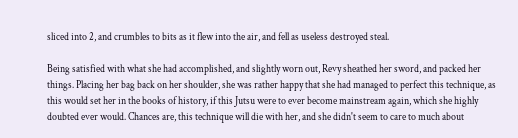sliced into 2, and crumbles to bits as it flew into the air, and fell as useless destroyed steal.

Being satisfied with what she had accomplished, and slightly worn out, Revy sheathed her sword, and packed her things. Placing her bag back on her shoulder, she was rather happy that she had managed to perfect this technique, as this would set her in the books of history, if this Jutsu were to ever become mainstream again, which she highly doubted ever would. Chances are, this technique will die with her, and she didn't seem to care to much about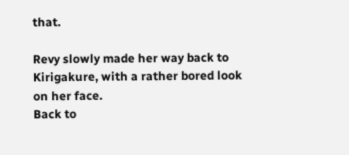that.

Revy slowly made her way back to Kirigakure, with a rather bored look on her face.
Back to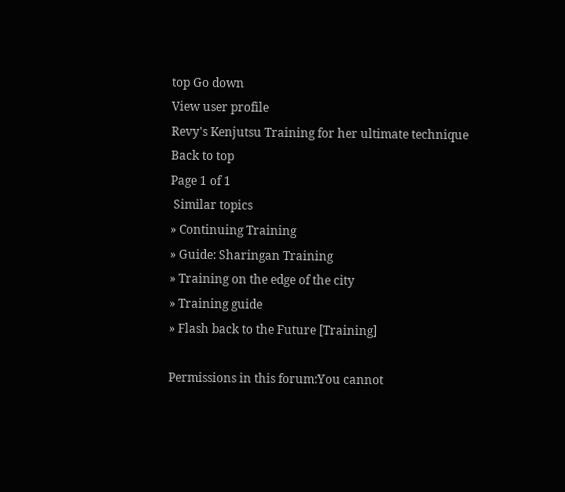top Go down
View user profile
Revy's Kenjutsu Training for her ultimate technique
Back to top
Page 1 of 1
 Similar topics
» Continuing Training
» Guide: Sharingan Training
» Training on the edge of the city
» Training guide
» Flash back to the Future [Training]

Permissions in this forum:You cannot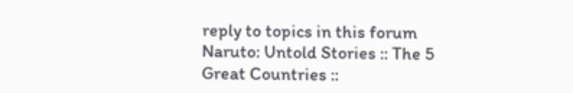reply to topics in this forum
Naruto: Untold Stories :: The 5 Great Countries ::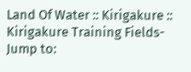Land Of Water :: Kirigakure :: Kirigakure Training Fields-
Jump to: